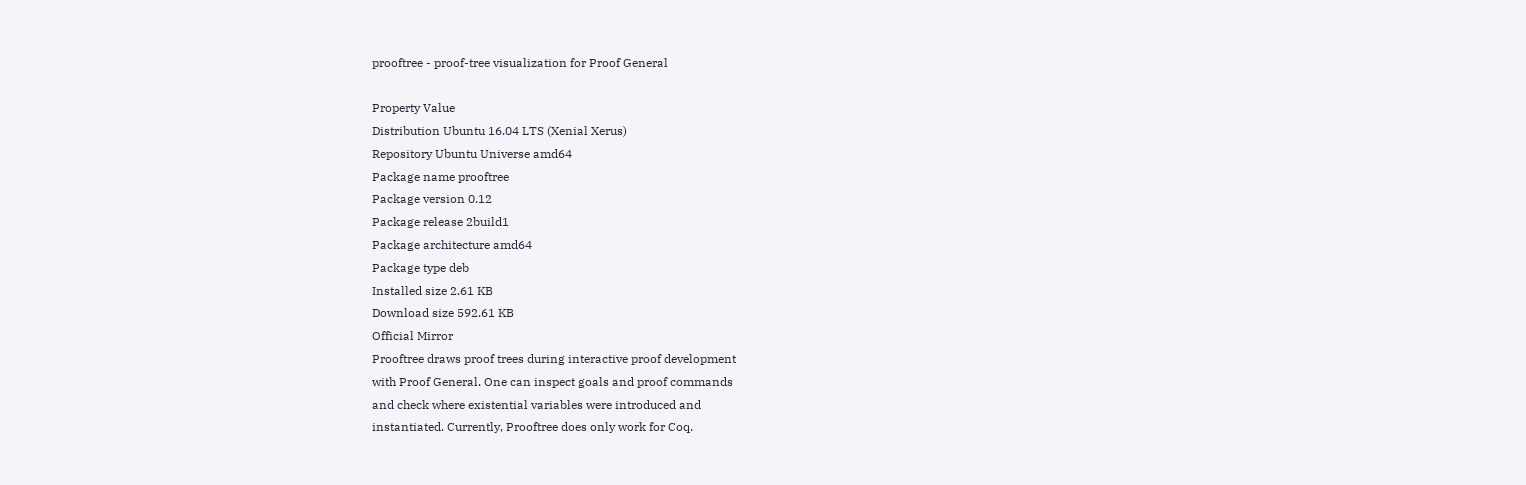prooftree - proof-tree visualization for Proof General

Property Value
Distribution Ubuntu 16.04 LTS (Xenial Xerus)
Repository Ubuntu Universe amd64
Package name prooftree
Package version 0.12
Package release 2build1
Package architecture amd64
Package type deb
Installed size 2.61 KB
Download size 592.61 KB
Official Mirror
Prooftree draws proof trees during interactive proof development
with Proof General. One can inspect goals and proof commands
and check where existential variables were introduced and
instantiated. Currently, Prooftree does only work for Coq.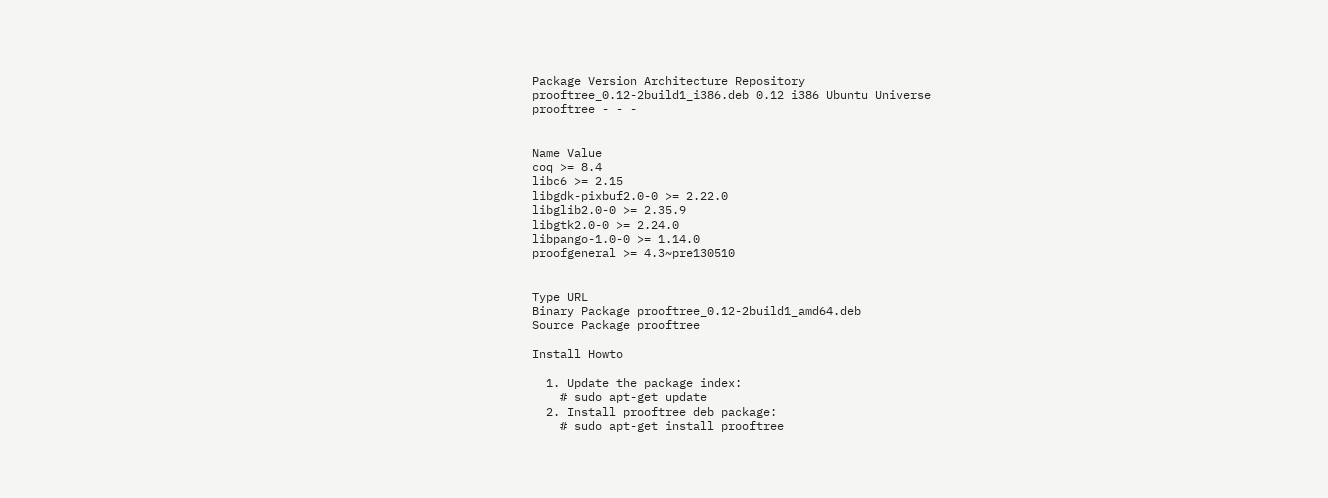Package Version Architecture Repository
prooftree_0.12-2build1_i386.deb 0.12 i386 Ubuntu Universe
prooftree - - -


Name Value
coq >= 8.4
libc6 >= 2.15
libgdk-pixbuf2.0-0 >= 2.22.0
libglib2.0-0 >= 2.35.9
libgtk2.0-0 >= 2.24.0
libpango-1.0-0 >= 1.14.0
proofgeneral >= 4.3~pre130510


Type URL
Binary Package prooftree_0.12-2build1_amd64.deb
Source Package prooftree

Install Howto

  1. Update the package index:
    # sudo apt-get update
  2. Install prooftree deb package:
    # sudo apt-get install prooftree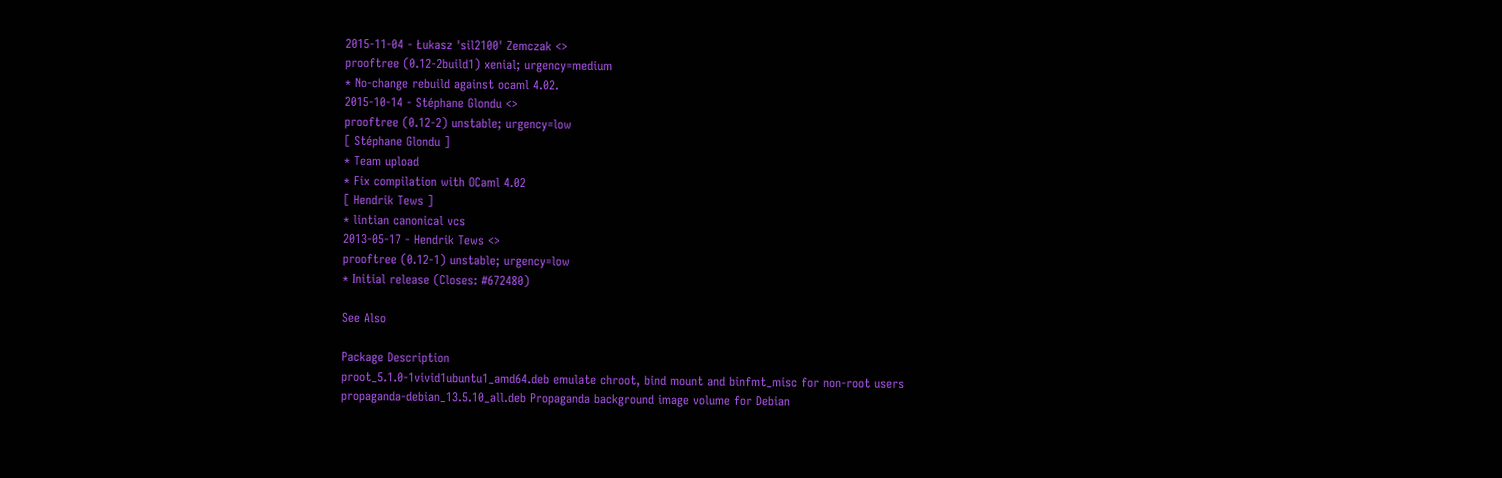2015-11-04 - Łukasz 'sil2100' Zemczak <>
prooftree (0.12-2build1) xenial; urgency=medium
* No-change rebuild against ocaml 4.02.
2015-10-14 - Stéphane Glondu <>
prooftree (0.12-2) unstable; urgency=low
[ Stéphane Glondu ]
* Team upload
* Fix compilation with OCaml 4.02
[ Hendrik Tews ]
* lintian canonical vcs
2013-05-17 - Hendrik Tews <>
prooftree (0.12-1) unstable; urgency=low
* Initial release (Closes: #672480)

See Also

Package Description
proot_5.1.0-1vivid1ubuntu1_amd64.deb emulate chroot, bind mount and binfmt_misc for non-root users
propaganda-debian_13.5.10_all.deb Propaganda background image volume for Debian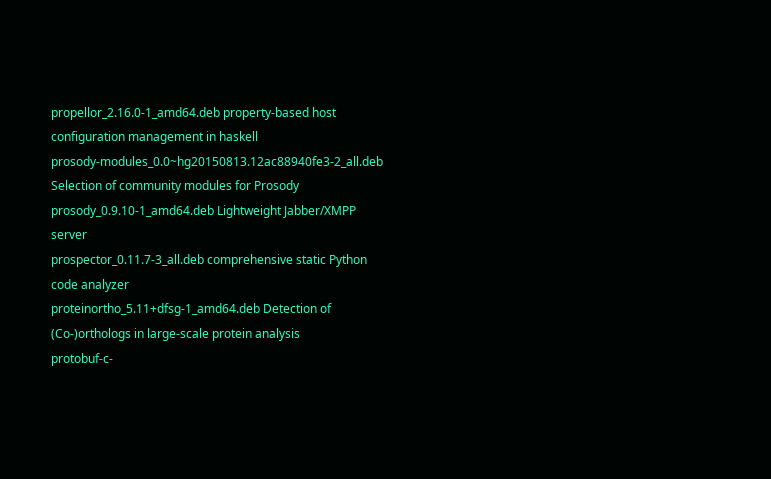propellor_2.16.0-1_amd64.deb property-based host configuration management in haskell
prosody-modules_0.0~hg20150813.12ac88940fe3-2_all.deb Selection of community modules for Prosody
prosody_0.9.10-1_amd64.deb Lightweight Jabber/XMPP server
prospector_0.11.7-3_all.deb comprehensive static Python code analyzer
proteinortho_5.11+dfsg-1_amd64.deb Detection of (Co-)orthologs in large-scale protein analysis
protobuf-c-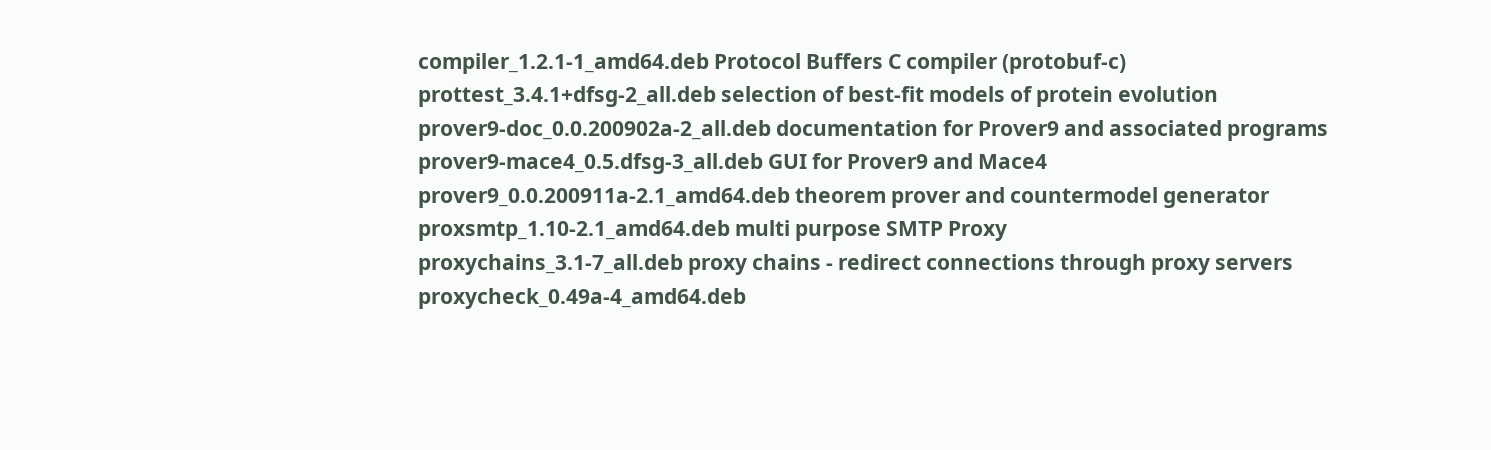compiler_1.2.1-1_amd64.deb Protocol Buffers C compiler (protobuf-c)
prottest_3.4.1+dfsg-2_all.deb selection of best-fit models of protein evolution
prover9-doc_0.0.200902a-2_all.deb documentation for Prover9 and associated programs
prover9-mace4_0.5.dfsg-3_all.deb GUI for Prover9 and Mace4
prover9_0.0.200911a-2.1_amd64.deb theorem prover and countermodel generator
proxsmtp_1.10-2.1_amd64.deb multi purpose SMTP Proxy
proxychains_3.1-7_all.deb proxy chains - redirect connections through proxy servers
proxycheck_0.49a-4_amd64.deb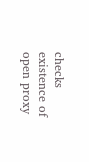checks existence of open proxy